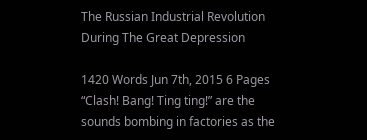The Russian Industrial Revolution During The Great Depression

1420 Words Jun 7th, 2015 6 Pages
“Clash! Bang! Ting ting!” are the sounds bombing in factories as the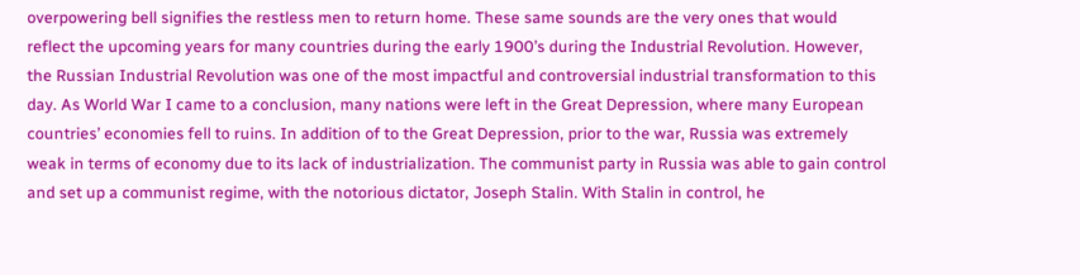overpowering bell signifies the restless men to return home. These same sounds are the very ones that would reflect the upcoming years for many countries during the early 1900’s during the Industrial Revolution. However, the Russian Industrial Revolution was one of the most impactful and controversial industrial transformation to this day. As World War I came to a conclusion, many nations were left in the Great Depression, where many European countries’ economies fell to ruins. In addition of to the Great Depression, prior to the war, Russia was extremely weak in terms of economy due to its lack of industrialization. The communist party in Russia was able to gain control and set up a communist regime, with the notorious dictator, Joseph Stalin. With Stalin in control, he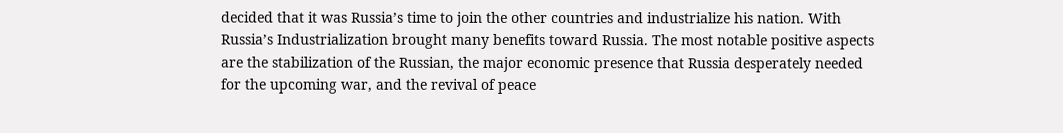decided that it was Russia’s time to join the other countries and industrialize his nation. With Russia’s Industrialization brought many benefits toward Russia. The most notable positive aspects are the stabilization of the Russian, the major economic presence that Russia desperately needed for the upcoming war, and the revival of peace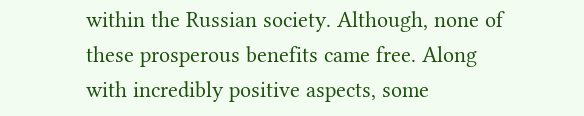within the Russian society. Although, none of these prosperous benefits came free. Along with incredibly positive aspects, some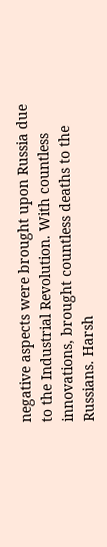negative aspects were brought upon Russia due to the Industrial Revolution. With countless innovations, brought countless deaths to the Russians. Harsh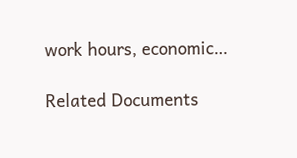work hours, economic…

Related Documents